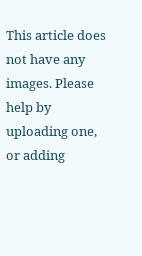This article does not have any images. Please help by uploading one, or adding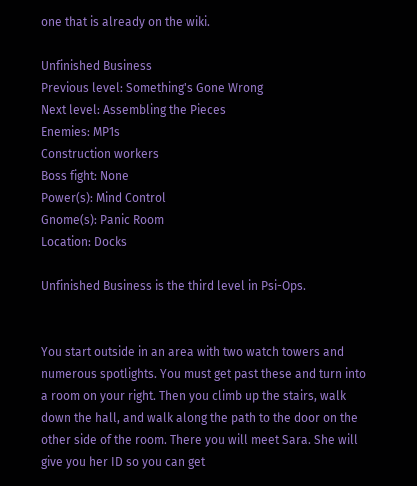one that is already on the wiki.

Unfinished Business
Previous level: Something's Gone Wrong
Next level: Assembling the Pieces
Enemies: MP1s
Construction workers
Boss fight: None
Power(s): Mind Control
Gnome(s): Panic Room
Location: Docks

Unfinished Business is the third level in Psi-Ops.


You start outside in an area with two watch towers and numerous spotlights. You must get past these and turn into a room on your right. Then you climb up the stairs, walk down the hall, and walk along the path to the door on the other side of the room. There you will meet Sara. She will give you her ID so you can get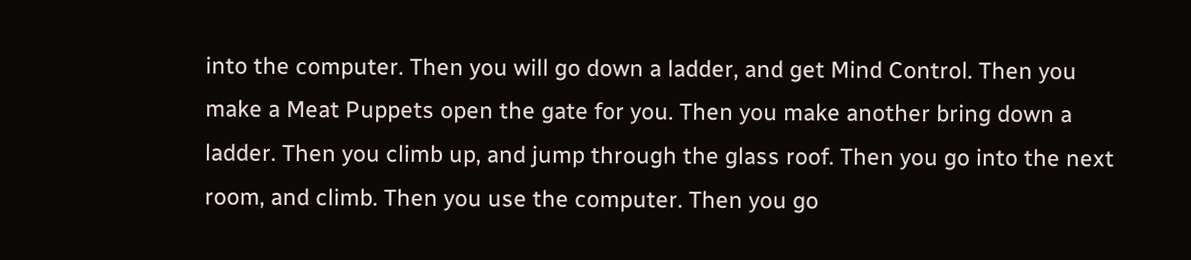into the computer. Then you will go down a ladder, and get Mind Control. Then you make a Meat Puppets open the gate for you. Then you make another bring down a ladder. Then you climb up, and jump through the glass roof. Then you go into the next room, and climb. Then you use the computer. Then you go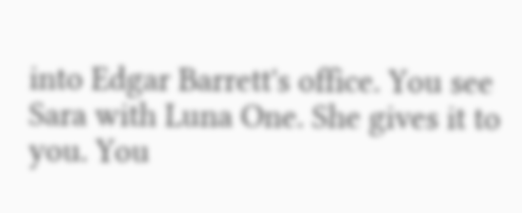into Edgar Barrett's office. You see Sara with Luna One. She gives it to you. You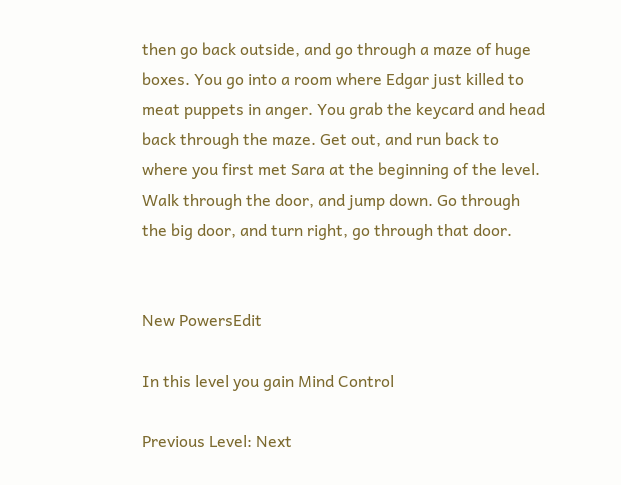then go back outside, and go through a maze of huge boxes. You go into a room where Edgar just killed to meat puppets in anger. You grab the keycard and head back through the maze. Get out, and run back to where you first met Sara at the beginning of the level. Walk through the door, and jump down. Go through the big door, and turn right, go through that door.


New PowersEdit

In this level you gain Mind Control

Previous Level: Next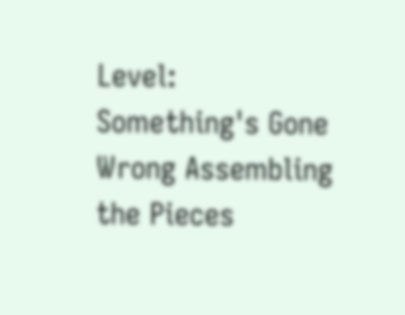Level:
Something's Gone Wrong Assembling the Pieces